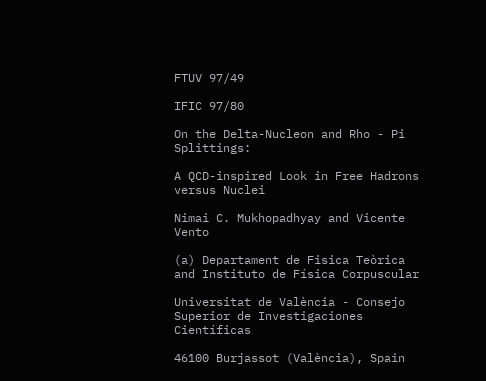FTUV 97/49

IFIC 97/80

On the Delta-Nucleon and Rho - Pi Splittings:

A QCD-inspired Look in Free Hadrons versus Nuclei

Nimai C. Mukhopadhyay and Vicente Vento

(a) Departament de Fisica Teòrica and Instituto de Física Corpuscular

Universitat de València - Consejo Superior de Investigaciones Científicas

46100 Burjassot (València), Spain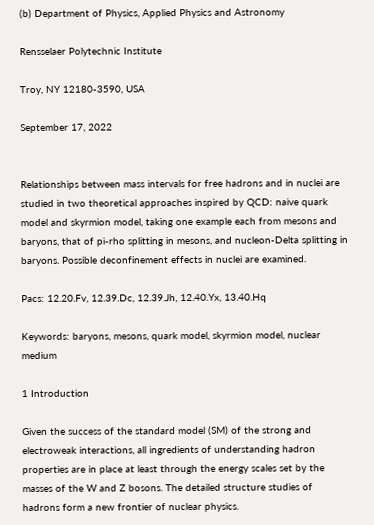(b) Department of Physics, Applied Physics and Astronomy

Rensselaer Polytechnic Institute

Troy, NY 12180-3590, USA

September 17, 2022


Relationships between mass intervals for free hadrons and in nuclei are studied in two theoretical approaches inspired by QCD: naive quark model and skyrmion model, taking one example each from mesons and baryons, that of pi-rho splitting in mesons, and nucleon-Delta splitting in baryons. Possible deconfinement effects in nuclei are examined.

Pacs: 12.20.Fv, 12.39.Dc, 12.39.Jh, 12.40.Yx, 13.40.Hq

Keywords: baryons, mesons, quark model, skyrmion model, nuclear medium

1 Introduction

Given the success of the standard model (SM) of the strong and electroweak interactions, all ingredients of understanding hadron properties are in place at least through the energy scales set by the masses of the W and Z bosons. The detailed structure studies of hadrons form a new frontier of nuclear physics.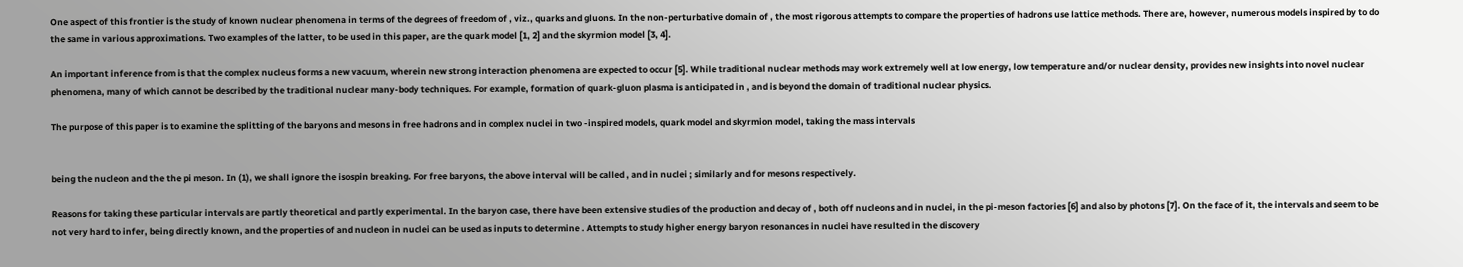One aspect of this frontier is the study of known nuclear phenomena in terms of the degrees of freedom of , viz., quarks and gluons. In the non-perturbative domain of , the most rigorous attempts to compare the properties of hadrons use lattice methods. There are, however, numerous models inspired by to do the same in various approximations. Two examples of the latter, to be used in this paper, are the quark model [1, 2] and the skyrmion model [3, 4].

An important inference from is that the complex nucleus forms a new vacuum, wherein new strong interaction phenomena are expected to occur [5]. While traditional nuclear methods may work extremely well at low energy, low temperature and/or nuclear density, provides new insights into novel nuclear phenomena, many of which cannot be described by the traditional nuclear many-body techniques. For example, formation of quark-gluon plasma is anticipated in , and is beyond the domain of traditional nuclear physics.

The purpose of this paper is to examine the splitting of the baryons and mesons in free hadrons and in complex nuclei in two -inspired models, quark model and skyrmion model, taking the mass intervals


being the nucleon and the the pi meson. In (1), we shall ignore the isospin breaking. For free baryons, the above interval will be called , and in nuclei ; similarly and for mesons respectively.

Reasons for taking these particular intervals are partly theoretical and partly experimental. In the baryon case, there have been extensive studies of the production and decay of , both off nucleons and in nuclei, in the pi-meson factories [6] and also by photons [7]. On the face of it, the intervals and seem to be not very hard to infer, being directly known, and the properties of and nucleon in nuclei can be used as inputs to determine . Attempts to study higher energy baryon resonances in nuclei have resulted in the discovery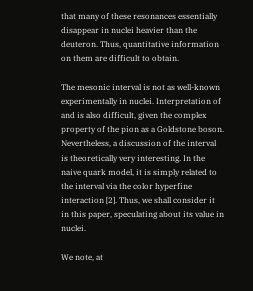that many of these resonances essentially disappear in nuclei heavier than the deuteron. Thus, quantitative information on them are difficult to obtain.

The mesonic interval is not as well-known experimentally in nuclei. Interpretation of and is also difficult, given the complex property of the pion as a Goldstone boson. Nevertheless, a discussion of the interval is theoretically very interesting. In the naive quark model, it is simply related to the interval via the color hyperfine interaction [2]. Thus, we shall consider it in this paper, speculating about its value in nuclei.

We note, at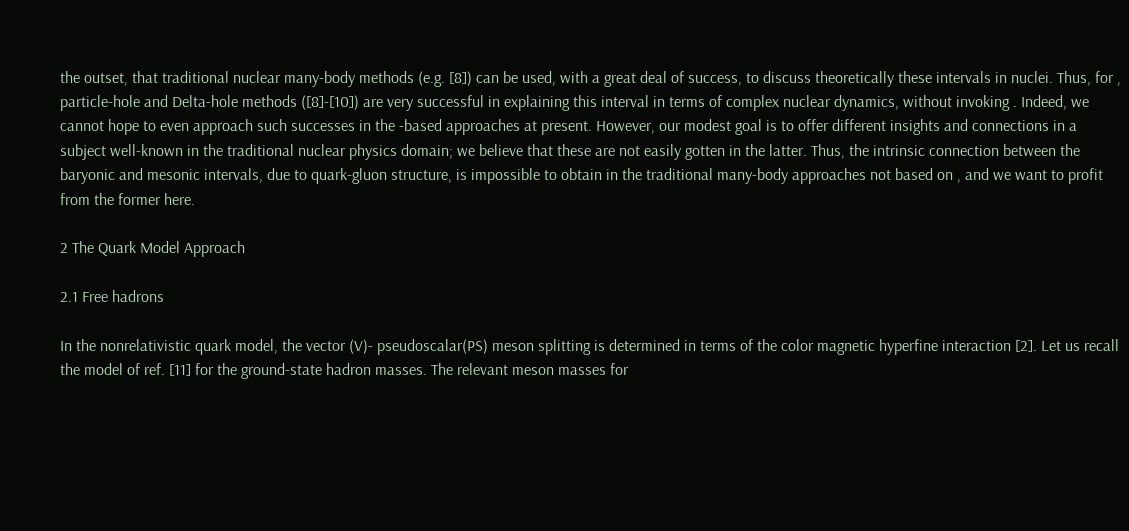the outset, that traditional nuclear many-body methods (e.g. [8]) can be used, with a great deal of success, to discuss theoretically these intervals in nuclei. Thus, for , particle-hole and Delta-hole methods ([8]-[10]) are very successful in explaining this interval in terms of complex nuclear dynamics, without invoking . Indeed, we cannot hope to even approach such successes in the -based approaches at present. However, our modest goal is to offer different insights and connections in a subject well-known in the traditional nuclear physics domain; we believe that these are not easily gotten in the latter. Thus, the intrinsic connection between the baryonic and mesonic intervals, due to quark-gluon structure, is impossible to obtain in the traditional many-body approaches not based on , and we want to profit from the former here.

2 The Quark Model Approach

2.1 Free hadrons

In the nonrelativistic quark model, the vector (V)- pseudoscalar(PS) meson splitting is determined in terms of the color magnetic hyperfine interaction [2]. Let us recall the model of ref. [11] for the ground-state hadron masses. The relevant meson masses for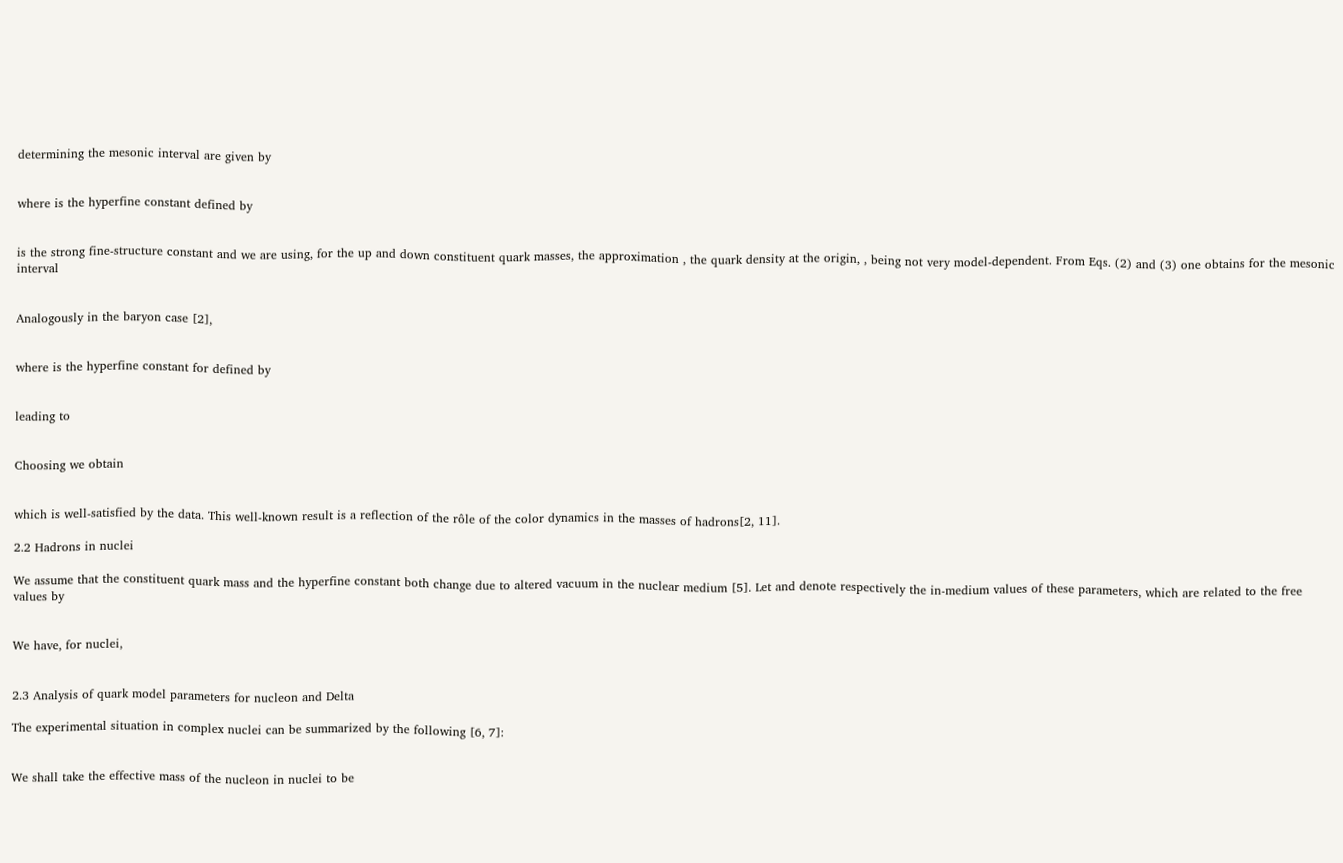determining the mesonic interval are given by


where is the hyperfine constant defined by


is the strong fine-structure constant and we are using, for the up and down constituent quark masses, the approximation , the quark density at the origin, , being not very model-dependent. From Eqs. (2) and (3) one obtains for the mesonic interval


Analogously in the baryon case [2],


where is the hyperfine constant for defined by


leading to


Choosing we obtain


which is well-satisfied by the data. This well-known result is a reflection of the rôle of the color dynamics in the masses of hadrons[2, 11].

2.2 Hadrons in nuclei

We assume that the constituent quark mass and the hyperfine constant both change due to altered vacuum in the nuclear medium [5]. Let and denote respectively the in-medium values of these parameters, which are related to the free values by


We have, for nuclei,


2.3 Analysis of quark model parameters for nucleon and Delta

The experimental situation in complex nuclei can be summarized by the following [6, 7]:


We shall take the effective mass of the nucleon in nuclei to be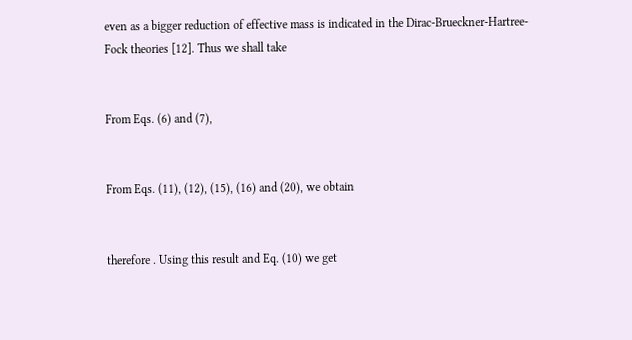even as a bigger reduction of effective mass is indicated in the Dirac-Brueckner-Hartree-Fock theories [12]. Thus we shall take


From Eqs. (6) and (7),


From Eqs. (11), (12), (15), (16) and (20), we obtain


therefore . Using this result and Eq. (10) we get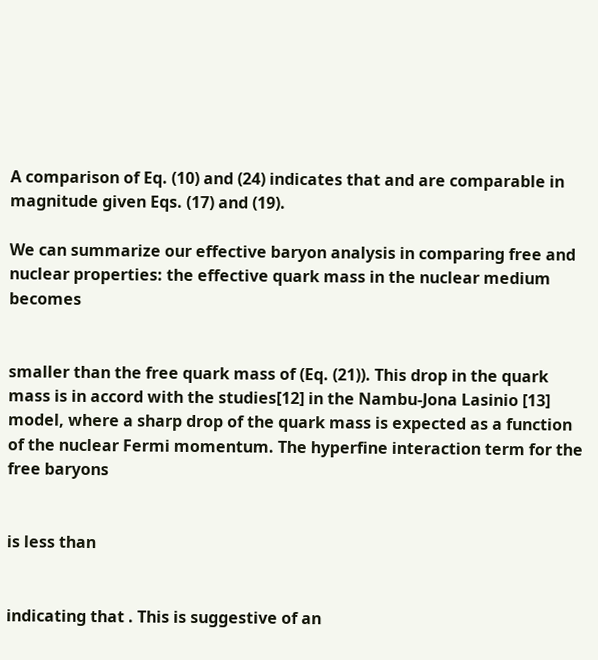A comparison of Eq. (10) and (24) indicates that and are comparable in magnitude given Eqs. (17) and (19).

We can summarize our effective baryon analysis in comparing free and nuclear properties: the effective quark mass in the nuclear medium becomes


smaller than the free quark mass of (Eq. (21)). This drop in the quark mass is in accord with the studies[12] in the Nambu-Jona Lasinio [13] model, where a sharp drop of the quark mass is expected as a function of the nuclear Fermi momentum. The hyperfine interaction term for the free baryons


is less than


indicating that . This is suggestive of an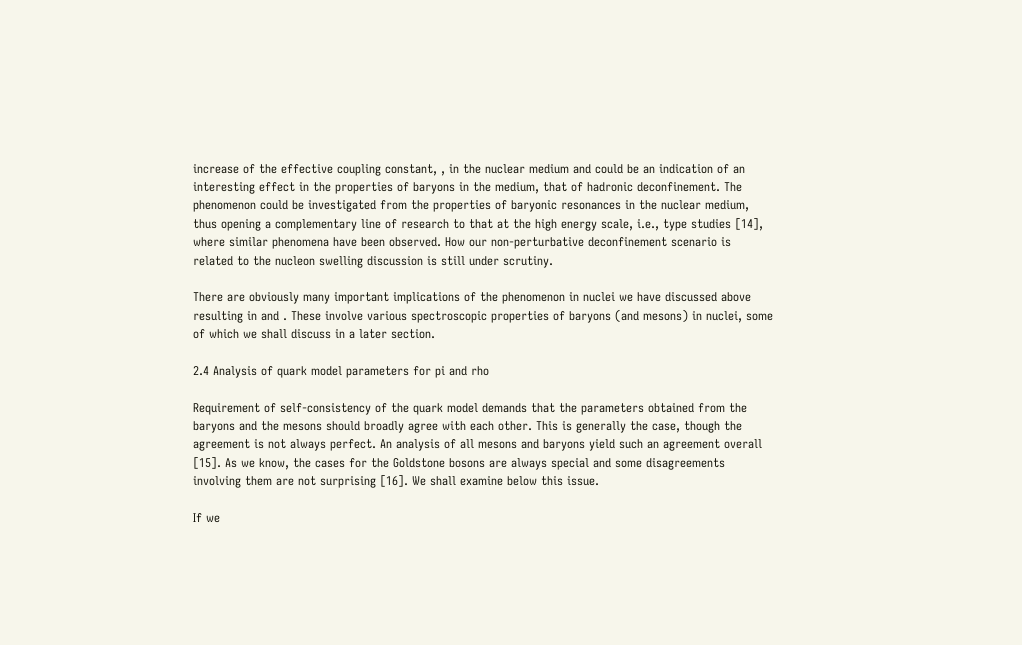increase of the effective coupling constant, , in the nuclear medium and could be an indication of an interesting effect in the properties of baryons in the medium, that of hadronic deconfinement. The phenomenon could be investigated from the properties of baryonic resonances in the nuclear medium, thus opening a complementary line of research to that at the high energy scale, i.e., type studies [14], where similar phenomena have been observed. How our non-perturbative deconfinement scenario is related to the nucleon swelling discussion is still under scrutiny.

There are obviously many important implications of the phenomenon in nuclei we have discussed above resulting in and . These involve various spectroscopic properties of baryons (and mesons) in nuclei, some of which we shall discuss in a later section.

2.4 Analysis of quark model parameters for pi and rho

Requirement of self-consistency of the quark model demands that the parameters obtained from the baryons and the mesons should broadly agree with each other. This is generally the case, though the agreement is not always perfect. An analysis of all mesons and baryons yield such an agreement overall [15]. As we know, the cases for the Goldstone bosons are always special and some disagreements involving them are not surprising [16]. We shall examine below this issue.

If we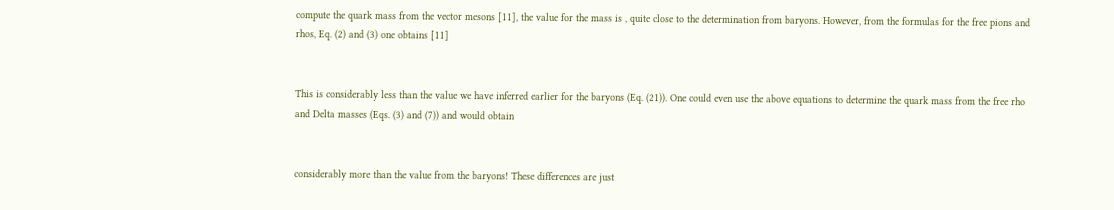compute the quark mass from the vector mesons [11], the value for the mass is , quite close to the determination from baryons. However, from the formulas for the free pions and rhos, Eq. (2) and (3) one obtains [11]


This is considerably less than the value we have inferred earlier for the baryons (Eq. (21)). One could even use the above equations to determine the quark mass from the free rho and Delta masses (Eqs. (3) and (7)) and would obtain


considerably more than the value from the baryons! These differences are just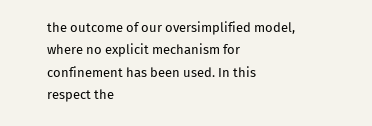the outcome of our oversimplified model, where no explicit mechanism for confinement has been used. In this respect the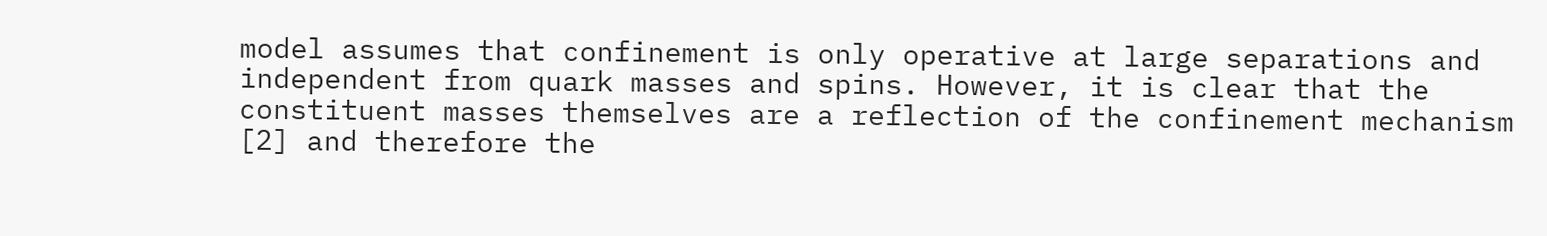model assumes that confinement is only operative at large separations and independent from quark masses and spins. However, it is clear that the constituent masses themselves are a reflection of the confinement mechanism [2] and therefore the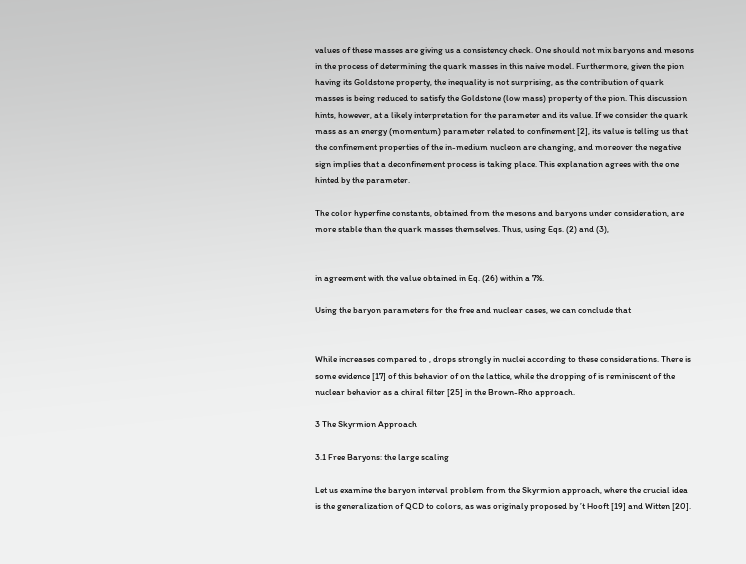values of these masses are giving us a consistency check. One should not mix baryons and mesons in the process of determining the quark masses in this naive model. Furthermore, given the pion having its Goldstone property, the inequality is not surprising, as the contribution of quark masses is being reduced to satisfy the Goldstone (low mass) property of the pion. This discussion hints, however, at a likely interpretation for the parameter and its value. If we consider the quark mass as an energy (momentum) parameter related to confinement [2], its value is telling us that the confinement properties of the in-medium nucleon are changing, and moreover the negative sign implies that a deconfinement process is taking place. This explanation agrees with the one hinted by the parameter.

The color hyperfine constants, obtained from the mesons and baryons under consideration, are more stable than the quark masses themselves. Thus, using Eqs. (2) and (3),


in agreement with the value obtained in Eq. (26) within a 7%.

Using the baryon parameters for the free and nuclear cases, we can conclude that


While increases compared to , drops strongly in nuclei according to these considerations. There is some evidence [17] of this behavior of on the lattice, while the dropping of is reminiscent of the nuclear behavior as a chiral filter [25] in the Brown-Rho approach.

3 The Skyrmion Approach

3.1 Free Baryons: the large scaling

Let us examine the baryon interval problem from the Skyrmion approach, where the crucial idea is the generalization of QCD to colors, as was originaly proposed by ’t Hooft [19] and Witten [20].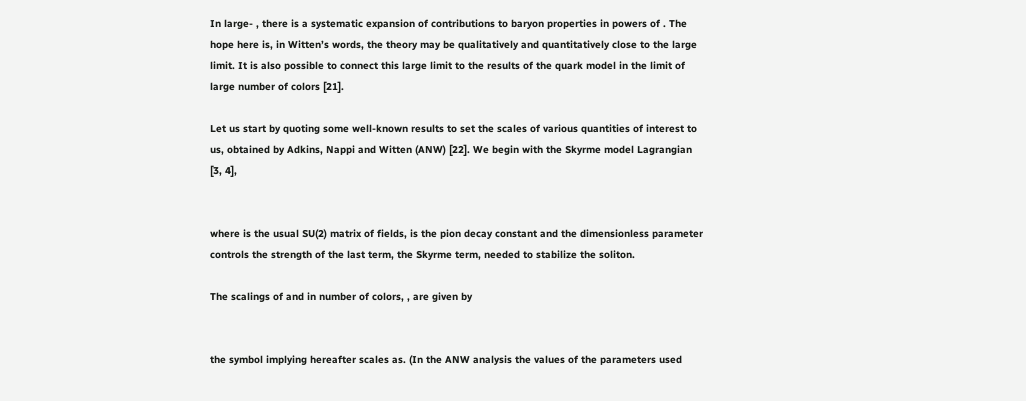In large- , there is a systematic expansion of contributions to baryon properties in powers of . The hope here is, in Witten’s words, the theory may be qualitatively and quantitatively close to the large limit. It is also possible to connect this large limit to the results of the quark model in the limit of large number of colors [21].

Let us start by quoting some well-known results to set the scales of various quantities of interest to us, obtained by Adkins, Nappi and Witten (ANW) [22]. We begin with the Skyrme model Lagrangian [3, 4],


where is the usual SU(2) matrix of fields, is the pion decay constant and the dimensionless parameter controls the strength of the last term, the Skyrme term, needed to stabilize the soliton.

The scalings of and in number of colors, , are given by


the symbol implying hereafter scales as. (In the ANW analysis the values of the parameters used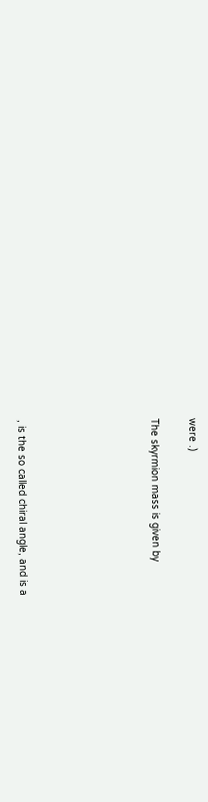were .)

The skyrmion mass is given by






, is the so called chiral angle, and is a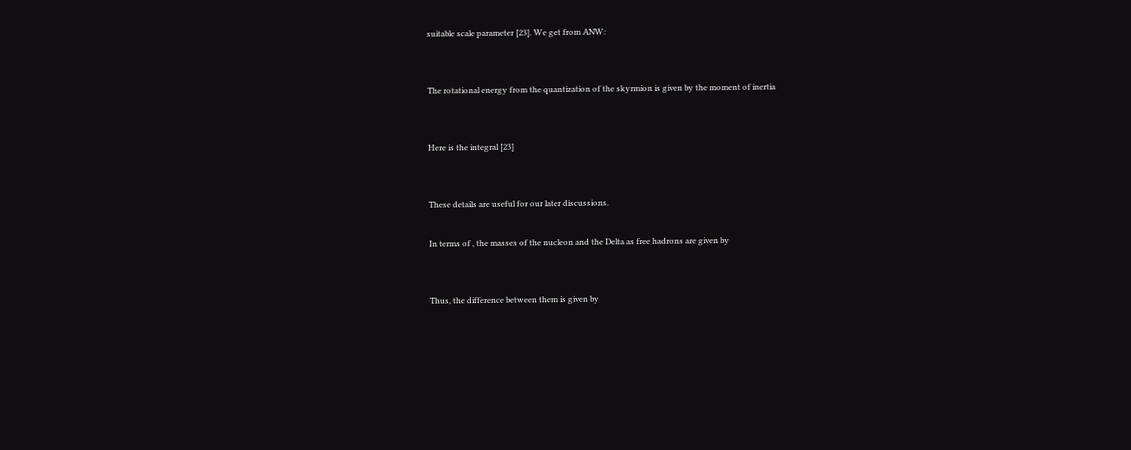suitable scale parameter [23]. We get from ANW:


The rotational energy from the quantization of the skyrmion is given by the moment of inertia


Here is the integral [23]


These details are useful for our later discussions.

In terms of , the masses of the nucleon and the Delta as free hadrons are given by


Thus, the difference between them is given by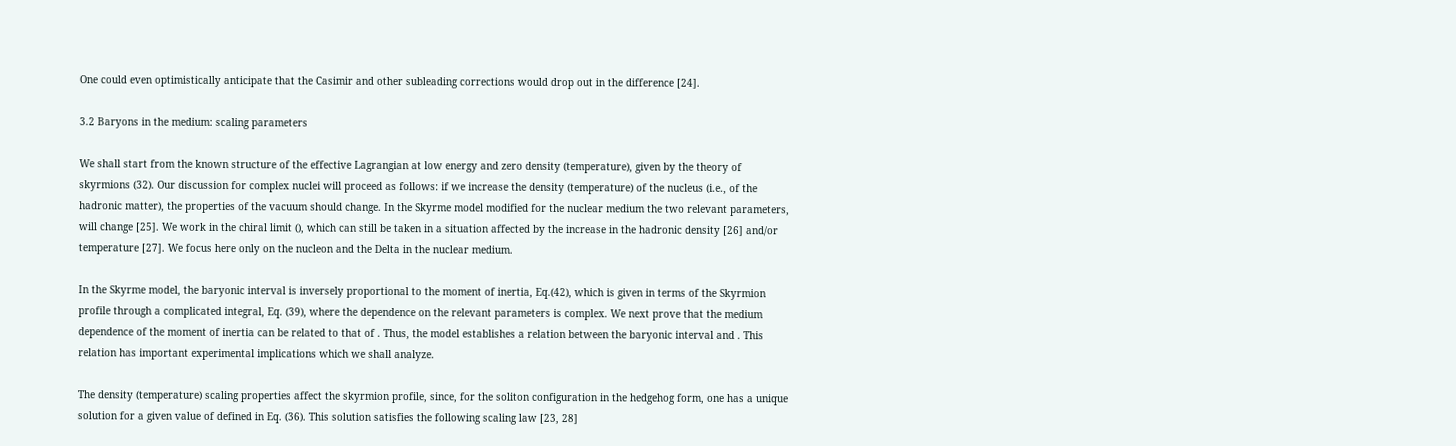One could even optimistically anticipate that the Casimir and other subleading corrections would drop out in the difference [24].

3.2 Baryons in the medium: scaling parameters

We shall start from the known structure of the effective Lagrangian at low energy and zero density (temperature), given by the theory of skyrmions (32). Our discussion for complex nuclei will proceed as follows: if we increase the density (temperature) of the nucleus (i.e., of the hadronic matter), the properties of the vacuum should change. In the Skyrme model modified for the nuclear medium the two relevant parameters, will change [25]. We work in the chiral limit (), which can still be taken in a situation affected by the increase in the hadronic density [26] and/or temperature [27]. We focus here only on the nucleon and the Delta in the nuclear medium.

In the Skyrme model, the baryonic interval is inversely proportional to the moment of inertia, Eq.(42), which is given in terms of the Skyrmion profile through a complicated integral, Eq. (39), where the dependence on the relevant parameters is complex. We next prove that the medium dependence of the moment of inertia can be related to that of . Thus, the model establishes a relation between the baryonic interval and . This relation has important experimental implications which we shall analyze.

The density (temperature) scaling properties affect the skyrmion profile, since, for the soliton configuration in the hedgehog form, one has a unique solution for a given value of defined in Eq. (36). This solution satisfies the following scaling law [23, 28]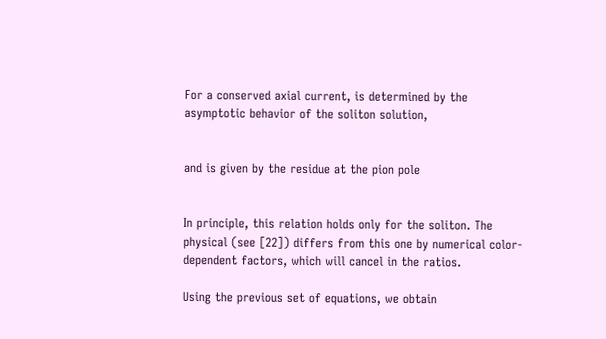For a conserved axial current, is determined by the asymptotic behavior of the soliton solution,


and is given by the residue at the pion pole


In principle, this relation holds only for the soliton. The physical (see [22]) differs from this one by numerical color-dependent factors, which will cancel in the ratios.

Using the previous set of equations, we obtain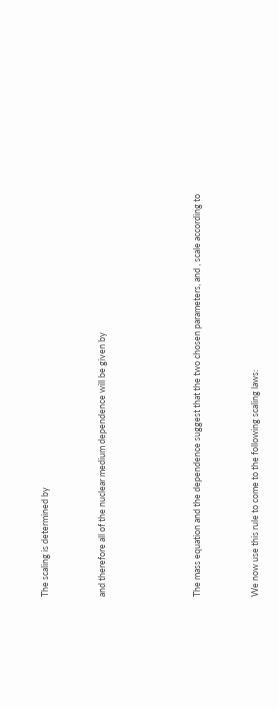The scaling is determined by


and therefore all of the nuclear medium dependence will be given by




The mass equation and the dependence suggest that the two chosen parameters, and , scale according to


We now use this rule to come to the following scaling laws: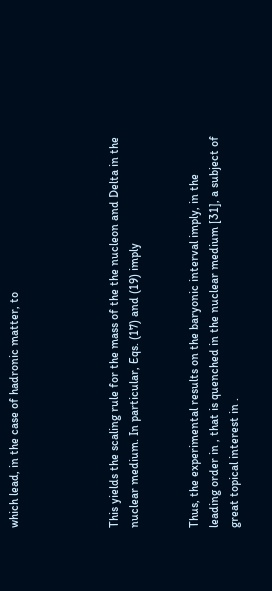which lead, in the case of hadronic matter, to




This yields the scaling rule for the mass of the the nucleon and Delta in the nuclear medium. In particular, Eqs. (17) and (19) imply


Thus, the experimental results on the baryonic interval imply, in the leading order in , that is quenched in the nuclear medium [31], a subject of great topical interest in .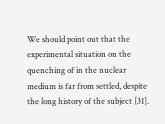We should point out that the experimental situation on the quenching of in the nuclear medium is far from settled, despite the long history of the subject [31].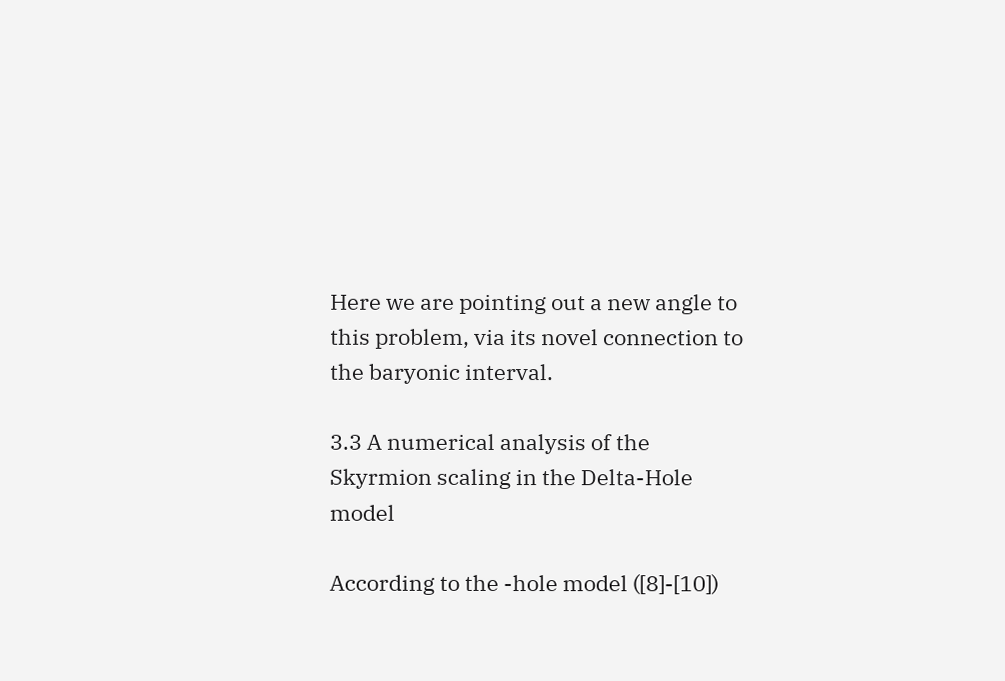Here we are pointing out a new angle to this problem, via its novel connection to the baryonic interval.

3.3 A numerical analysis of the Skyrmion scaling in the Delta-Hole model

According to the -hole model ([8]-[10])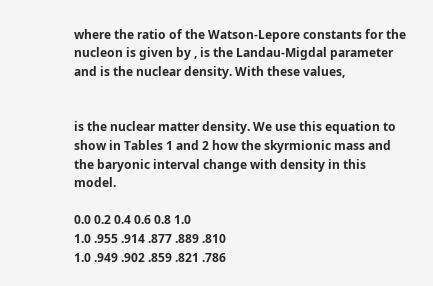where the ratio of the Watson-Lepore constants for the nucleon is given by , is the Landau-Migdal parameter and is the nuclear density. With these values,


is the nuclear matter density. We use this equation to show in Tables 1 and 2 how the skyrmionic mass and the baryonic interval change with density in this model.

0.0 0.2 0.4 0.6 0.8 1.0
1.0 .955 .914 .877 .889 .810
1.0 .949 .902 .859 .821 .786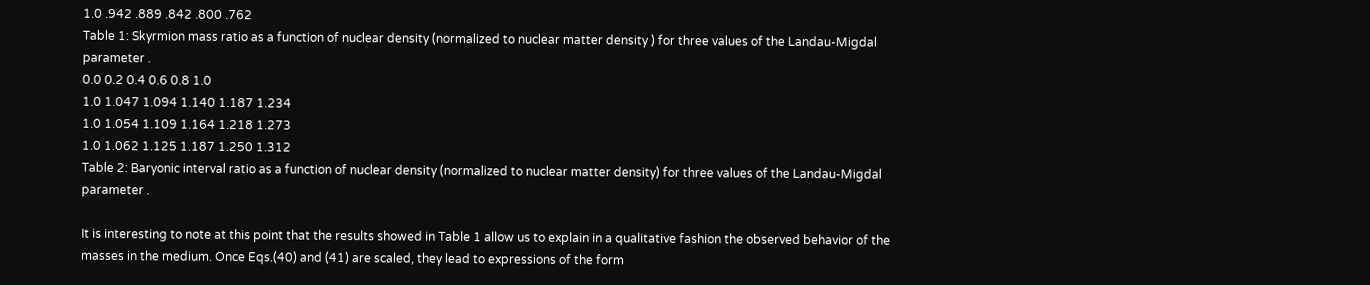1.0 .942 .889 .842 .800 .762
Table 1: Skyrmion mass ratio as a function of nuclear density (normalized to nuclear matter density ) for three values of the Landau-Migdal parameter .
0.0 0.2 0.4 0.6 0.8 1.0
1.0 1.047 1.094 1.140 1.187 1.234
1.0 1.054 1.109 1.164 1.218 1.273
1.0 1.062 1.125 1.187 1.250 1.312
Table 2: Baryonic interval ratio as a function of nuclear density (normalized to nuclear matter density) for three values of the Landau-Migdal parameter .

It is interesting to note at this point that the results showed in Table 1 allow us to explain in a qualitative fashion the observed behavior of the masses in the medium. Once Eqs.(40) and (41) are scaled, they lead to expressions of the form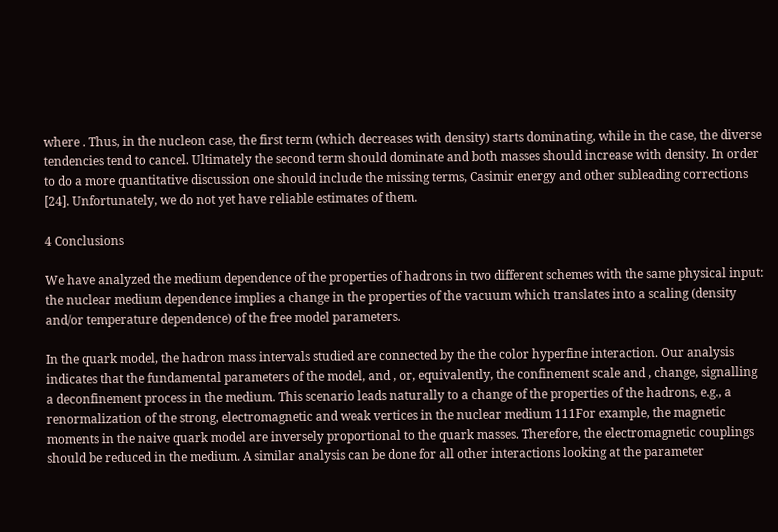where . Thus, in the nucleon case, the first term (which decreases with density) starts dominating, while in the case, the diverse tendencies tend to cancel. Ultimately the second term should dominate and both masses should increase with density. In order to do a more quantitative discussion one should include the missing terms, Casimir energy and other subleading corrections [24]. Unfortunately, we do not yet have reliable estimates of them.

4 Conclusions

We have analyzed the medium dependence of the properties of hadrons in two different schemes with the same physical input: the nuclear medium dependence implies a change in the properties of the vacuum which translates into a scaling (density and/or temperature dependence) of the free model parameters.

In the quark model, the hadron mass intervals studied are connected by the the color hyperfine interaction. Our analysis indicates that the fundamental parameters of the model, and , or, equivalently, the confinement scale and , change, signalling a deconfinement process in the medium. This scenario leads naturally to a change of the properties of the hadrons, e.g., a renormalization of the strong, electromagnetic and weak vertices in the nuclear medium 111For example, the magnetic moments in the naive quark model are inversely proportional to the quark masses. Therefore, the electromagnetic couplings should be reduced in the medium. A similar analysis can be done for all other interactions looking at the parameter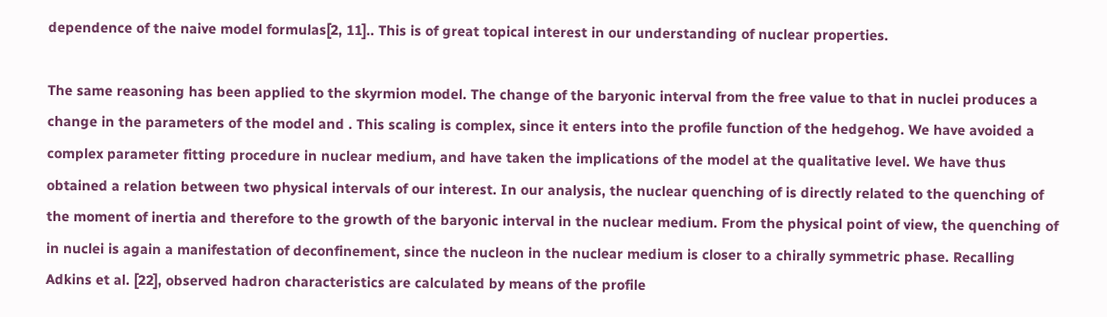dependence of the naive model formulas[2, 11].. This is of great topical interest in our understanding of nuclear properties.

The same reasoning has been applied to the skyrmion model. The change of the baryonic interval from the free value to that in nuclei produces a change in the parameters of the model and . This scaling is complex, since it enters into the profile function of the hedgehog. We have avoided a complex parameter fitting procedure in nuclear medium, and have taken the implications of the model at the qualitative level. We have thus obtained a relation between two physical intervals of our interest. In our analysis, the nuclear quenching of is directly related to the quenching of the moment of inertia and therefore to the growth of the baryonic interval in the nuclear medium. From the physical point of view, the quenching of in nuclei is again a manifestation of deconfinement, since the nucleon in the nuclear medium is closer to a chirally symmetric phase. Recalling Adkins et al. [22], observed hadron characteristics are calculated by means of the profile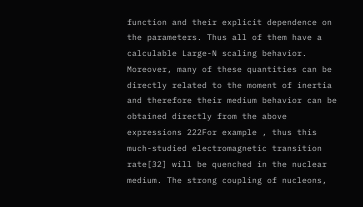function and their explicit dependence on the parameters. Thus all of them have a calculable Large-N scaling behavior. Moreover, many of these quantities can be directly related to the moment of inertia and therefore their medium behavior can be obtained directly from the above expressions 222For example , thus this much-studied electromagnetic transition rate[32] will be quenched in the nuclear medium. The strong coupling of nucleons,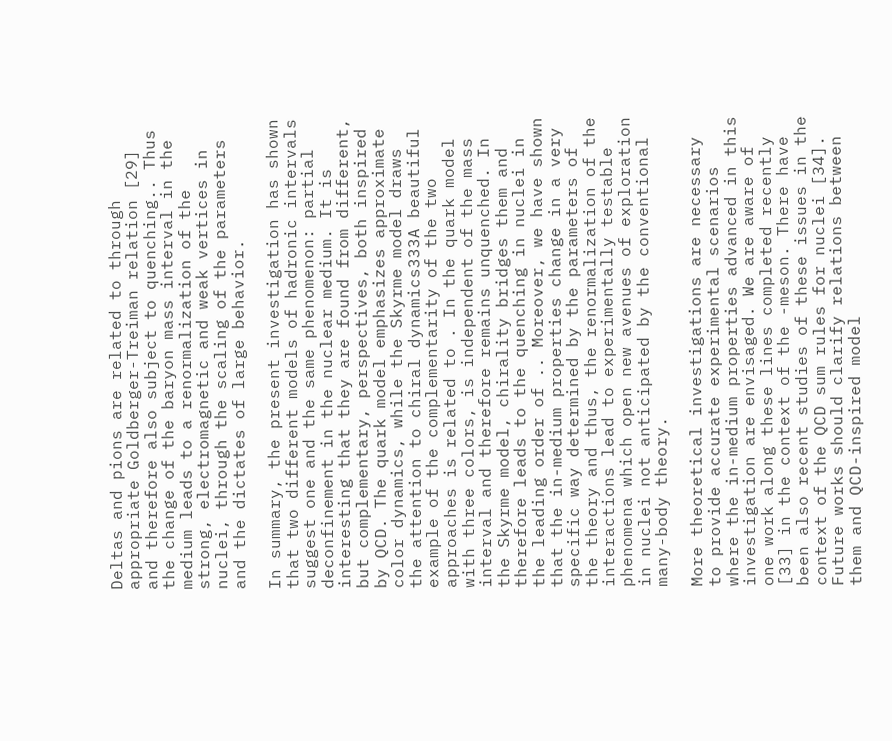Deltas and pions are related to through appropriate Goldberger-Treiman relation [29] and therefore also subject to quenching.. Thus the change of the baryon mass interval in the medium leads to a renormalization of the strong, electromagnetic and weak vertices in nuclei, through the scaling of the parameters and the dictates of large behavior.

In summary, the present investigation has shown that two different models of hadronic intervals suggest one and the same phenomenon: partial deconfinement in the nuclear medium. It is interesting that they are found from different, but complementary, perspectives, both inspired by QCD. The quark model emphasizes approximate color dynamics, while the Skyrme model draws the attention to chiral dynamics333A beautiful example of the complementarity of the two approaches is related to . In the quark model with three colors, is independent of the mass interval and therefore remains unquenched. In the Skyrme model, chirality bridges them and therefore leads to the quenching in nuclei in the leading order of .. Moreover, we have shown that the in-medium properties change in a very specific way determined by the parameters of the theory and thus, the renormalization of the interactions lead to experimentally testable phenomena which open new avenues of exploration in nuclei not anticipated by the conventional many-body theory.

More theoretical investigations are necessary to provide accurate experimental scenarios where the in-medium properties advanced in this investigation are envisaged. We are aware of one work along these lines completed recently [33] in the context of the -meson. There have been also recent studies of these issues in the context of the QCD sum rules for nuclei [34]. Future works should clarify relations between them and QCD-inspired model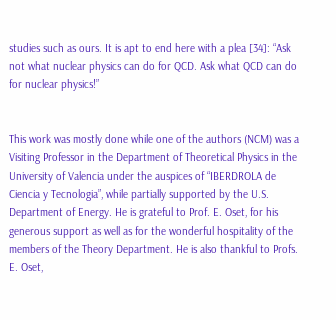studies such as ours. It is apt to end here with a plea [34]: “Ask not what nuclear physics can do for QCD. Ask what QCD can do for nuclear physics!”


This work was mostly done while one of the authors (NCM) was a Visiting Professor in the Department of Theoretical Physics in the University of Valencia under the auspices of “IBERDROLA de Ciencia y Tecnologia”, while partially supported by the U.S. Department of Energy. He is grateful to Prof. E. Oset, for his generous support as well as for the wonderful hospitality of the members of the Theory Department. He is also thankful to Profs. E. Oset,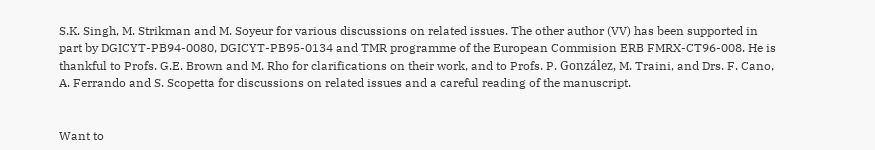S.K. Singh, M. Strikman and M. Soyeur for various discussions on related issues. The other author (VV) has been supported in part by DGICYT-PB94-0080, DGICYT-PB95-0134 and TMR programme of the European Commision ERB FMRX-CT96-008. He is thankful to Profs. G.E. Brown and M. Rho for clarifications on their work, and to Profs. P. González, M. Traini, and Drs. F. Cano, A. Ferrando and S. Scopetta for discussions on related issues and a careful reading of the manuscript.


Want to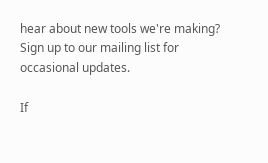hear about new tools we're making? Sign up to our mailing list for occasional updates.

If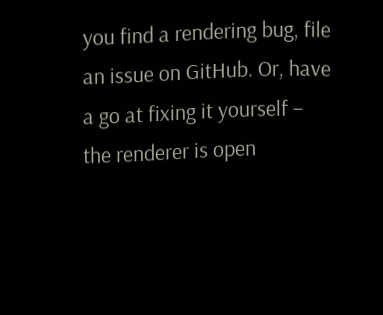you find a rendering bug, file an issue on GitHub. Or, have a go at fixing it yourself – the renderer is open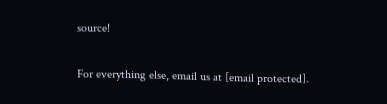source!

For everything else, email us at [email protected].